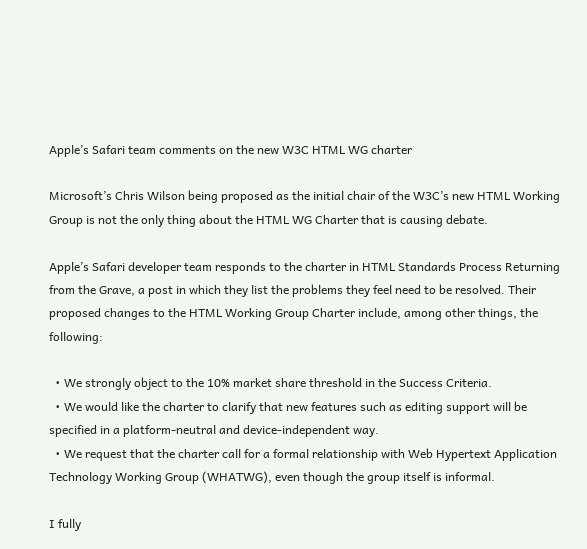Apple’s Safari team comments on the new W3C HTML WG charter

Microsoft’s Chris Wilson being proposed as the initial chair of the W3C’s new HTML Working Group is not the only thing about the HTML WG Charter that is causing debate.

Apple’s Safari developer team responds to the charter in HTML Standards Process Returning from the Grave, a post in which they list the problems they feel need to be resolved. Their proposed changes to the HTML Working Group Charter include, among other things, the following:

  • We strongly object to the 10% market share threshold in the Success Criteria.
  • We would like the charter to clarify that new features such as editing support will be specified in a platform-neutral and device-independent way.
  • We request that the charter call for a formal relationship with Web Hypertext Application Technology Working Group (WHATWG), even though the group itself is informal.

I fully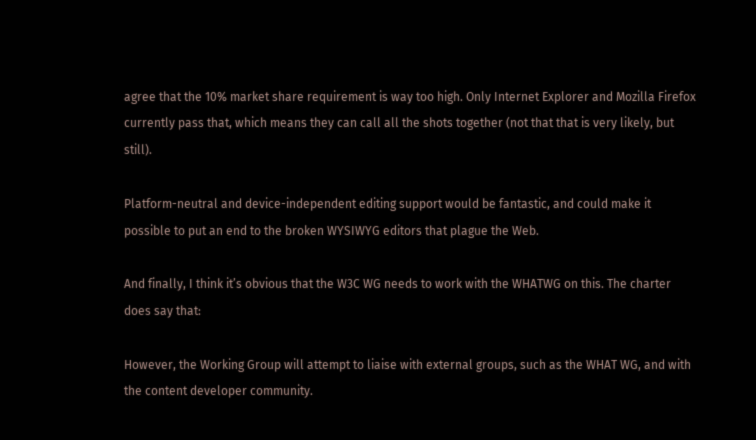agree that the 10% market share requirement is way too high. Only Internet Explorer and Mozilla Firefox currently pass that, which means they can call all the shots together (not that that is very likely, but still).

Platform-neutral and device-independent editing support would be fantastic, and could make it possible to put an end to the broken WYSIWYG editors that plague the Web.

And finally, I think it’s obvious that the W3C WG needs to work with the WHATWG on this. The charter does say that:

However, the Working Group will attempt to liaise with external groups, such as the WHAT WG, and with the content developer community.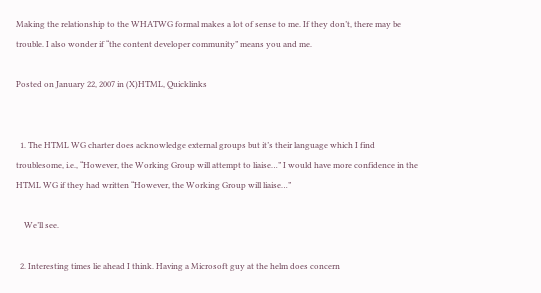Making the relationship to the WHATWG formal makes a lot of sense to me. If they don’t, there may be trouble. I also wonder if “the content developer community” means you and me.

Posted on January 22, 2007 in (X)HTML, Quicklinks


  1. The HTML WG charter does acknowledge external groups but it’s their language which I find troublesome, i.e., “However, the Working Group will attempt to liaise…” I would have more confidence in the HTML WG if they had written “However, the Working Group will liaise…”

    We’ll see.

  2. Interesting times lie ahead I think. Having a Microsoft guy at the helm does concern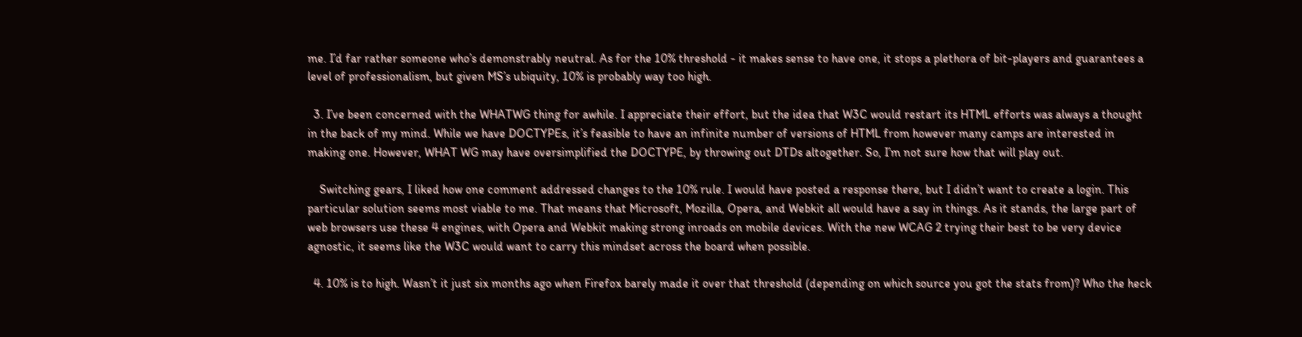me. I’d far rather someone who’s demonstrably neutral. As for the 10% threshold - it makes sense to have one, it stops a plethora of bit-players and guarantees a level of professionalism, but given MS’s ubiquity, 10% is probably way too high.

  3. I’ve been concerned with the WHATWG thing for awhile. I appreciate their effort, but the idea that W3C would restart its HTML efforts was always a thought in the back of my mind. While we have DOCTYPEs, it’s feasible to have an infinite number of versions of HTML from however many camps are interested in making one. However, WHAT WG may have oversimplified the DOCTYPE, by throwing out DTDs altogether. So, I’m not sure how that will play out.

    Switching gears, I liked how one comment addressed changes to the 10% rule. I would have posted a response there, but I didn’t want to create a login. This particular solution seems most viable to me. That means that Microsoft, Mozilla, Opera, and Webkit all would have a say in things. As it stands, the large part of web browsers use these 4 engines, with Opera and Webkit making strong inroads on mobile devices. With the new WCAG 2 trying their best to be very device agnostic, it seems like the W3C would want to carry this mindset across the board when possible.

  4. 10% is to high. Wasn’t it just six months ago when Firefox barely made it over that threshold (depending on which source you got the stats from)? Who the heck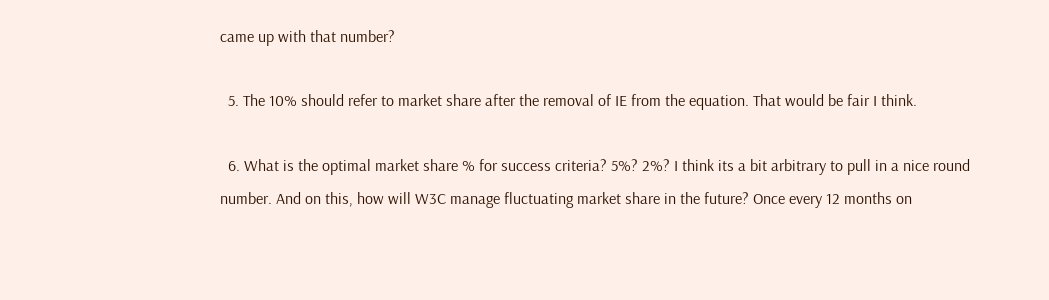came up with that number?

  5. The 10% should refer to market share after the removal of IE from the equation. That would be fair I think.

  6. What is the optimal market share % for success criteria? 5%? 2%? I think its a bit arbitrary to pull in a nice round number. And on this, how will W3C manage fluctuating market share in the future? Once every 12 months on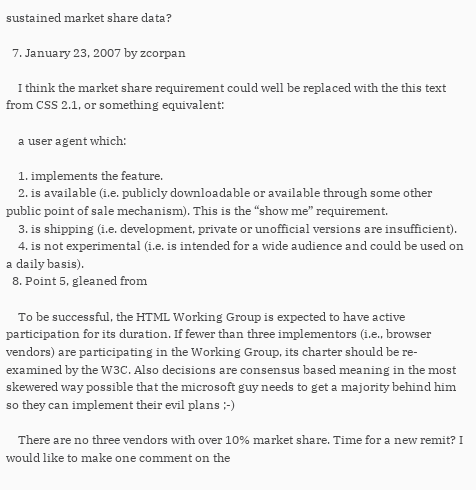sustained market share data?

  7. January 23, 2007 by zcorpan

    I think the market share requirement could well be replaced with the this text from CSS 2.1, or something equivalent:

    a user agent which:

    1. implements the feature.
    2. is available (i.e. publicly downloadable or available through some other public point of sale mechanism). This is the “show me” requirement.
    3. is shipping (i.e. development, private or unofficial versions are insufficient).
    4. is not experimental (i.e. is intended for a wide audience and could be used on a daily basis).
  8. Point 5, gleaned from

    To be successful, the HTML Working Group is expected to have active participation for its duration. If fewer than three implementors (i.e., browser vendors) are participating in the Working Group, its charter should be re-examined by the W3C. Also decisions are consensus based meaning in the most skewered way possible that the microsoft guy needs to get a majority behind him so they can implement their evil plans ;-)

    There are no three vendors with over 10% market share. Time for a new remit? I would like to make one comment on the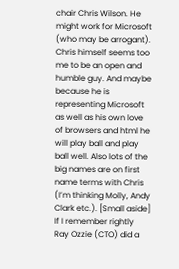chair Chris Wilson. He might work for Microsoft (who may be arrogant). Chris himself seems too me to be an open and humble guy. And maybe because he is representing Microsoft as well as his own love of browsers and html he will play ball and play ball well. Also lots of the big names are on first name terms with Chris (I’m thinking Molly, Andy Clark etc.). [Small aside] If I remember rightly Ray Ozzie (CTO) did a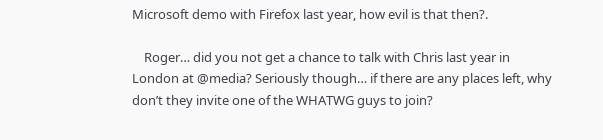Microsoft demo with Firefox last year, how evil is that then?.

    Roger… did you not get a chance to talk with Chris last year in London at @media? Seriously though… if there are any places left, why don’t they invite one of the WHATWG guys to join?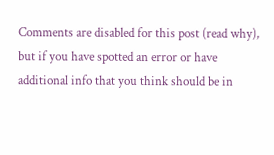Comments are disabled for this post (read why), but if you have spotted an error or have additional info that you think should be in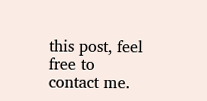this post, feel free to contact me.